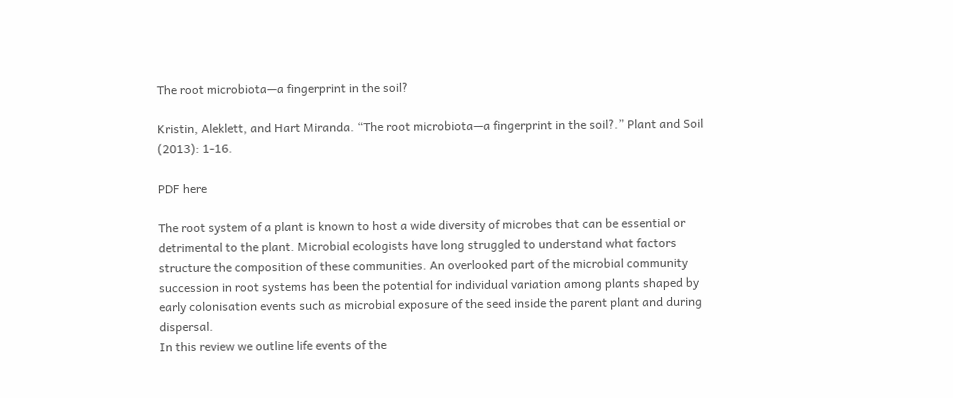The root microbiota—a fingerprint in the soil?

Kristin, Aleklett, and Hart Miranda. “The root microbiota—a fingerprint in the soil?.” Plant and Soil (2013): 1-16.

PDF here

The root system of a plant is known to host a wide diversity of microbes that can be essential or detrimental to the plant. Microbial ecologists have long struggled to understand what factors structure the composition of these communities. An overlooked part of the microbial community succession in root systems has been the potential for individual variation among plants shaped by early colonisation events such as microbial exposure of the seed inside the parent plant and during dispersal.
In this review we outline life events of the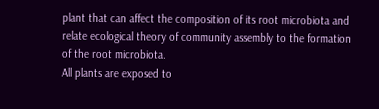plant that can affect the composition of its root microbiota and relate ecological theory of community assembly to the formation of the root microbiota.
All plants are exposed to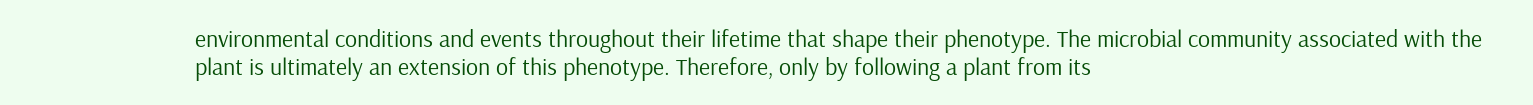environmental conditions and events throughout their lifetime that shape their phenotype. The microbial community associated with the plant is ultimately an extension of this phenotype. Therefore, only by following a plant from its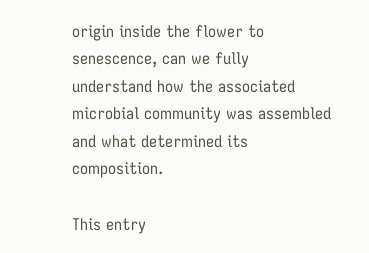origin inside the flower to senescence, can we fully understand how the associated microbial community was assembled and what determined its composition.

This entry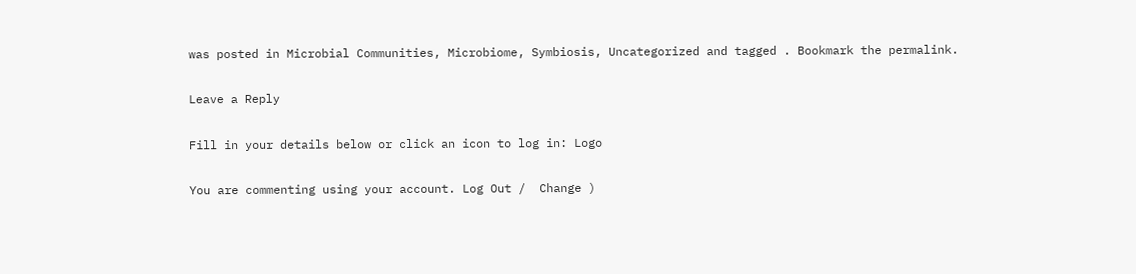was posted in Microbial Communities, Microbiome, Symbiosis, Uncategorized and tagged . Bookmark the permalink.

Leave a Reply

Fill in your details below or click an icon to log in: Logo

You are commenting using your account. Log Out /  Change )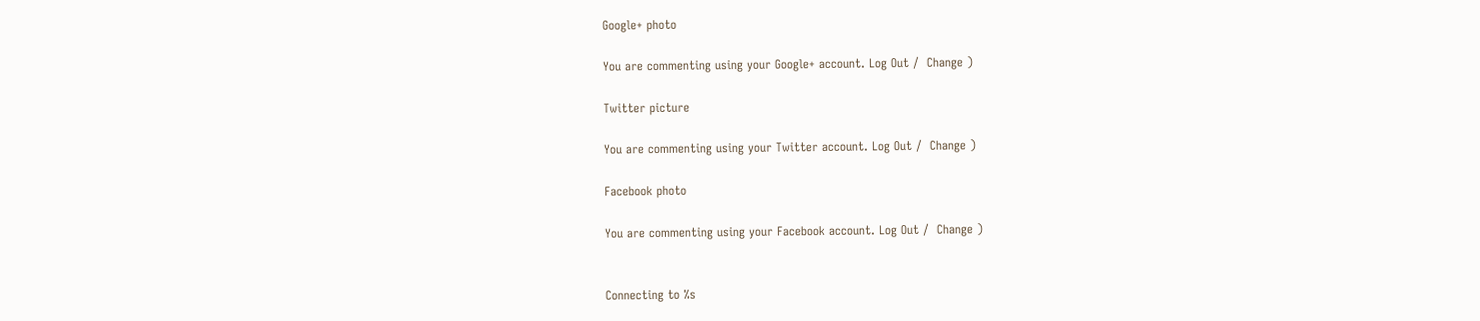Google+ photo

You are commenting using your Google+ account. Log Out /  Change )

Twitter picture

You are commenting using your Twitter account. Log Out /  Change )

Facebook photo

You are commenting using your Facebook account. Log Out /  Change )


Connecting to %s